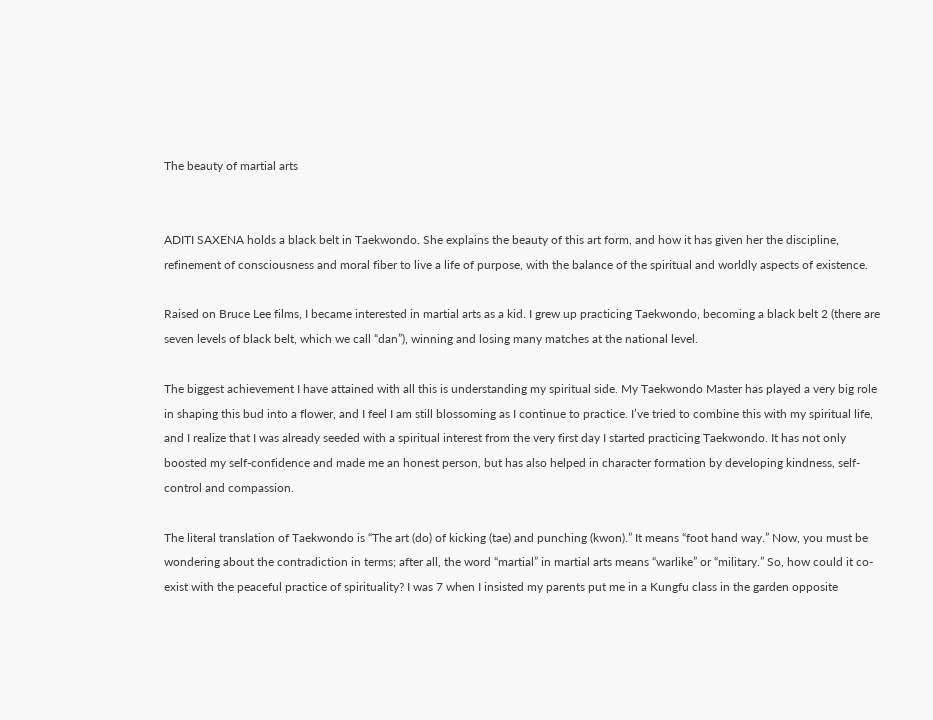The beauty of martial arts


ADITI SAXENA holds a black belt in Taekwondo. She explains the beauty of this art form, and how it has given her the discipline, refinement of consciousness and moral fiber to live a life of purpose, with the balance of the spiritual and worldly aspects of existence.

Raised on Bruce Lee films, I became interested in martial arts as a kid. I grew up practicing Taekwondo, becoming a black belt 2 (there are seven levels of black belt, which we call “dan”), winning and losing many matches at the national level.

The biggest achievement I have attained with all this is understanding my spiritual side. My Taekwondo Master has played a very big role in shaping this bud into a flower, and I feel I am still blossoming as I continue to practice. I’ve tried to combine this with my spiritual life, and I realize that I was already seeded with a spiritual interest from the very first day I started practicing Taekwondo. It has not only boosted my self-confidence and made me an honest person, but has also helped in character formation by developing kindness, self-control and compassion.

The literal translation of Taekwondo is “The art (do) of kicking (tae) and punching (kwon).” It means “foot hand way.” Now, you must be wondering about the contradiction in terms; after all, the word “martial” in martial arts means “warlike” or “military.” So, how could it co-exist with the peaceful practice of spirituality? I was 7 when I insisted my parents put me in a Kungfu class in the garden opposite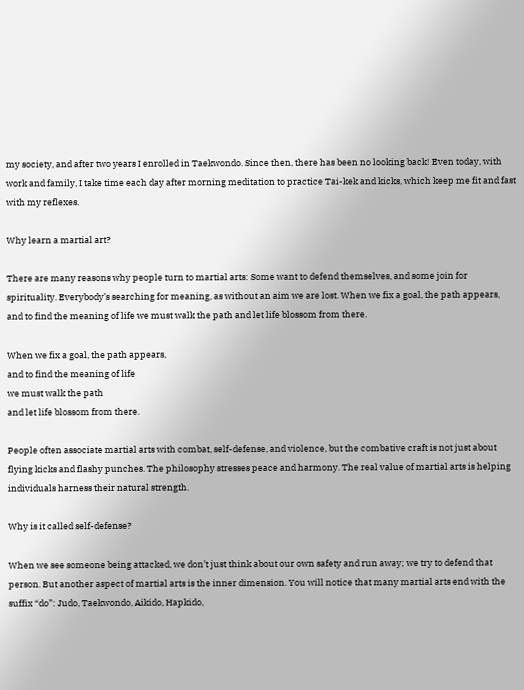my society, and after two years I enrolled in Taekwondo. Since then, there has been no looking back! Even today, with work and family, I take time each day after morning meditation to practice Tai-kek and kicks, which keep me fit and fast with my reflexes.

Why learn a martial art?

There are many reasons why people turn to martial arts: Some want to defend themselves, and some join for spirituality. Everybody’s searching for meaning, as without an aim we are lost. When we fix a goal, the path appears, and to find the meaning of life we must walk the path and let life blossom from there.

When we fix a goal, the path appears,
and to find the meaning of life
we must walk the path
and let life blossom from there.

People often associate martial arts with combat, self-defense, and violence, but the combative craft is not just about flying kicks and flashy punches. The philosophy stresses peace and harmony. The real value of martial arts is helping individuals harness their natural strength.

Why is it called self-defense?

When we see someone being attacked, we don’t just think about our own safety and run away; we try to defend that person. But another aspect of martial arts is the inner dimension. You will notice that many martial arts end with the suffix “do”: Judo, Taekwondo, Aikido, Hapkido,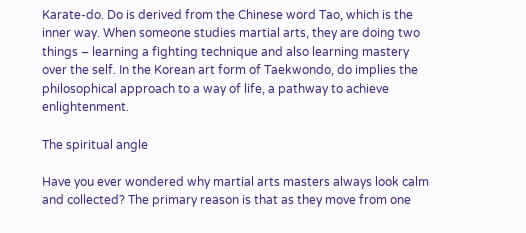Karate-do. Do is derived from the Chinese word Tao, which is the inner way. When someone studies martial arts, they are doing two things – learning a fighting technique and also learning mastery over the self. In the Korean art form of Taekwondo, do implies the philosophical approach to a way of life, a pathway to achieve enlightenment.

The spiritual angle

Have you ever wondered why martial arts masters always look calm and collected? The primary reason is that as they move from one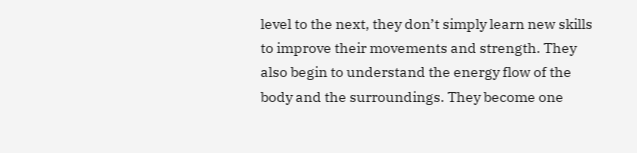level to the next, they don’t simply learn new skills to improve their movements and strength. They also begin to understand the energy flow of the body and the surroundings. They become one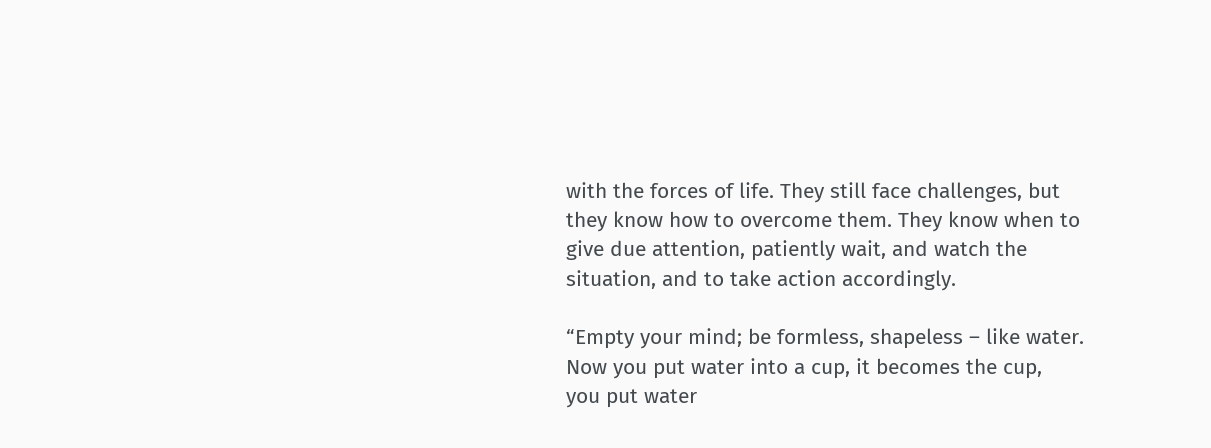with the forces of life. They still face challenges, but they know how to overcome them. They know when to give due attention, patiently wait, and watch the situation, and to take action accordingly.

“Empty your mind; be formless, shapeless – like water.
Now you put water into a cup, it becomes the cup,
you put water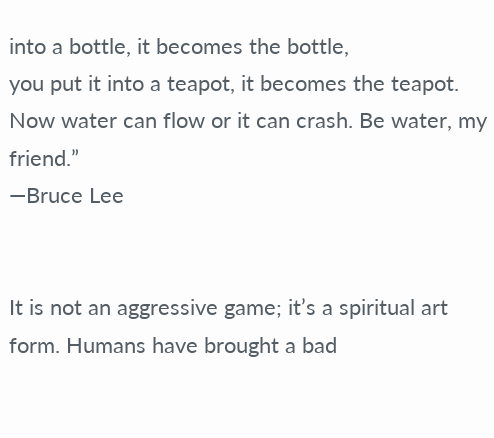into a bottle, it becomes the bottle,
you put it into a teapot, it becomes the teapot.
Now water can flow or it can crash. Be water, my friend.”
—Bruce Lee


It is not an aggressive game; it’s a spiritual art form. Humans have brought a bad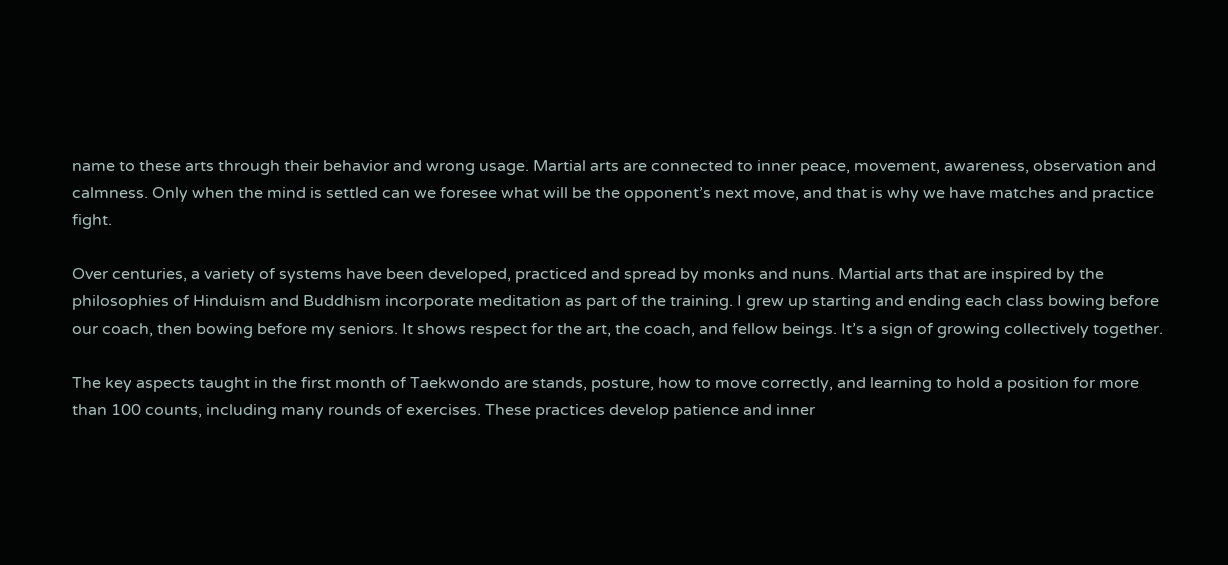name to these arts through their behavior and wrong usage. Martial arts are connected to inner peace, movement, awareness, observation and calmness. Only when the mind is settled can we foresee what will be the opponent’s next move, and that is why we have matches and practice fight.

Over centuries, a variety of systems have been developed, practiced and spread by monks and nuns. Martial arts that are inspired by the philosophies of Hinduism and Buddhism incorporate meditation as part of the training. I grew up starting and ending each class bowing before our coach, then bowing before my seniors. It shows respect for the art, the coach, and fellow beings. It’s a sign of growing collectively together.

The key aspects taught in the first month of Taekwondo are stands, posture, how to move correctly, and learning to hold a position for more than 100 counts, including many rounds of exercises. These practices develop patience and inner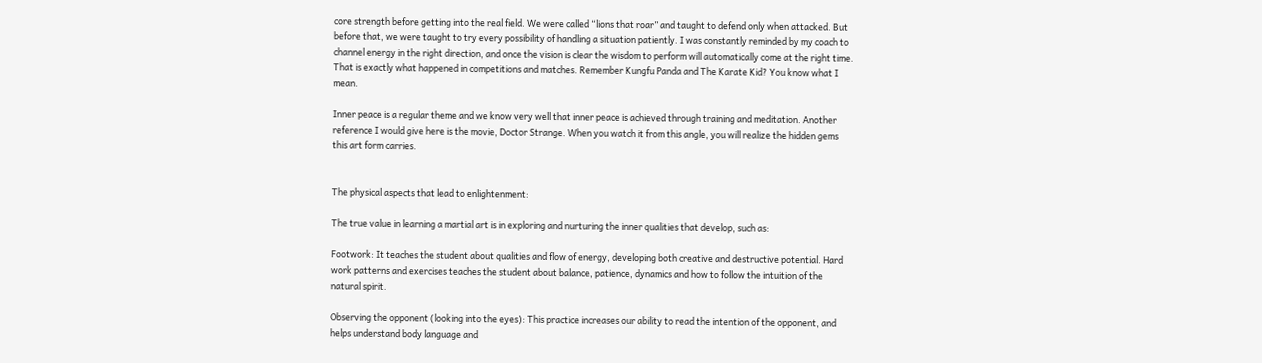core strength before getting into the real field. We were called “lions that roar” and taught to defend only when attacked. But before that, we were taught to try every possibility of handling a situation patiently. I was constantly reminded by my coach to channel energy in the right direction, and once the vision is clear the wisdom to perform will automatically come at the right time. That is exactly what happened in competitions and matches. Remember Kungfu Panda and The Karate Kid? You know what I mean.

Inner peace is a regular theme and we know very well that inner peace is achieved through training and meditation. Another reference I would give here is the movie, Doctor Strange. When you watch it from this angle, you will realize the hidden gems this art form carries.


The physical aspects that lead to enlightenment:

The true value in learning a martial art is in exploring and nurturing the inner qualities that develop, such as:

Footwork: It teaches the student about qualities and flow of energy, developing both creative and destructive potential. Hard work patterns and exercises teaches the student about balance, patience, dynamics and how to follow the intuition of the natural spirit.

Observing the opponent (looking into the eyes): This practice increases our ability to read the intention of the opponent, and helps understand body language and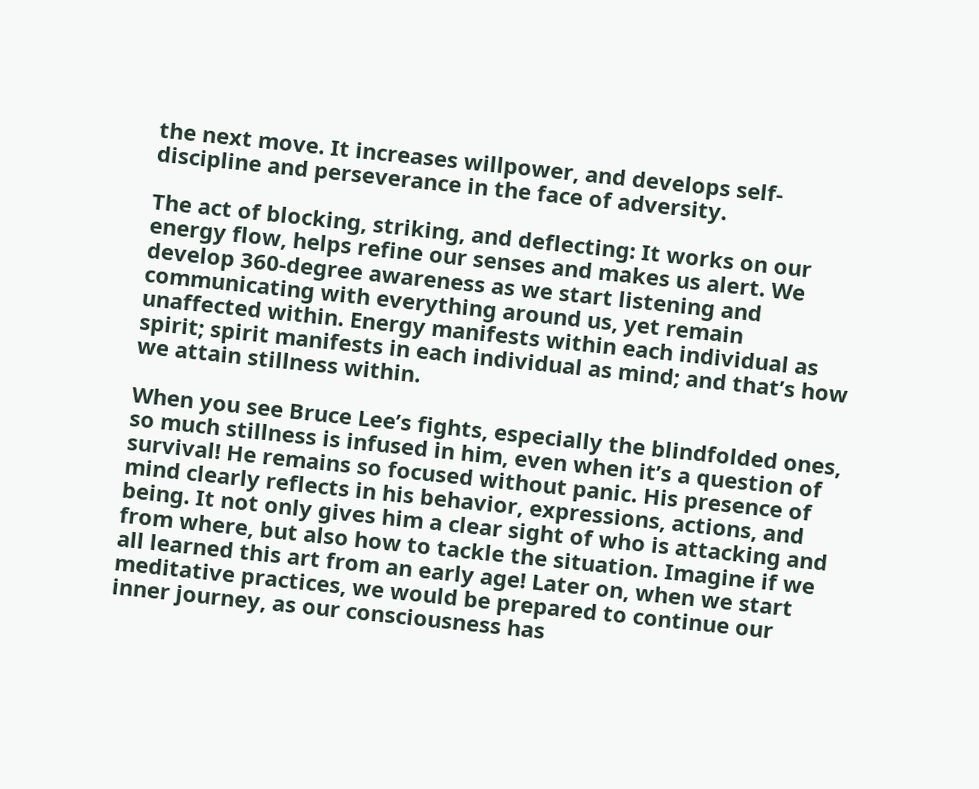the next move. It increases willpower, and develops self-discipline and perseverance in the face of adversity.

The act of blocking, striking, and deflecting: It works on our energy flow, helps refine our senses and makes us alert. We develop 360-degree awareness as we start listening and communicating with everything around us, yet remain unaffected within. Energy manifests within each individual as spirit; spirit manifests in each individual as mind; and that’s how we attain stillness within.

When you see Bruce Lee’s fights, especially the blindfolded ones, so much stillness is infused in him, even when it’s a question of survival! He remains so focused without panic. His presence of mind clearly reflects in his behavior, expressions, actions, and being. It not only gives him a clear sight of who is attacking and from where, but also how to tackle the situation. Imagine if we all learned this art from an early age! Later on, when we start meditative practices, we would be prepared to continue our inner journey, as our consciousness has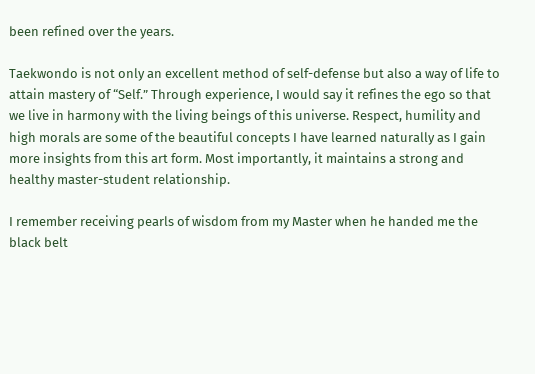been refined over the years.

Taekwondo is not only an excellent method of self-defense but also a way of life to attain mastery of “Self.” Through experience, I would say it refines the ego so that we live in harmony with the living beings of this universe. Respect, humility and high morals are some of the beautiful concepts I have learned naturally as I gain more insights from this art form. Most importantly, it maintains a strong and healthy master-student relationship.

I remember receiving pearls of wisdom from my Master when he handed me the black belt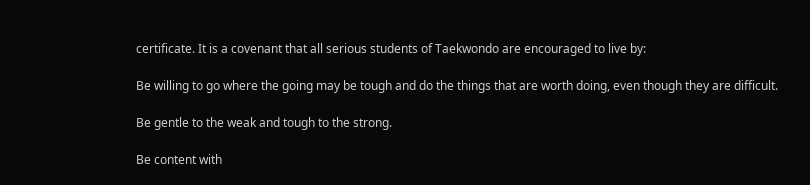certificate. It is a covenant that all serious students of Taekwondo are encouraged to live by:

Be willing to go where the going may be tough and do the things that are worth doing, even though they are difficult.

Be gentle to the weak and tough to the strong.

Be content with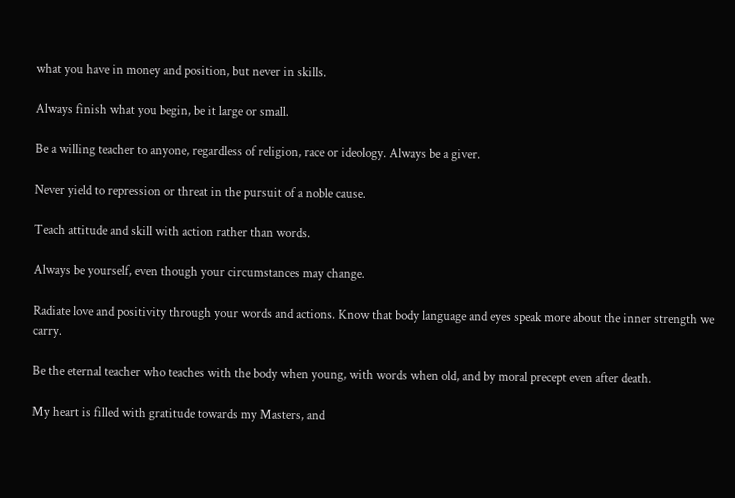what you have in money and position, but never in skills.

Always finish what you begin, be it large or small.

Be a willing teacher to anyone, regardless of religion, race or ideology. Always be a giver.

Never yield to repression or threat in the pursuit of a noble cause.

Teach attitude and skill with action rather than words.

Always be yourself, even though your circumstances may change.

Radiate love and positivity through your words and actions. Know that body language and eyes speak more about the inner strength we carry.

Be the eternal teacher who teaches with the body when young, with words when old, and by moral precept even after death.

My heart is filled with gratitude towards my Masters, and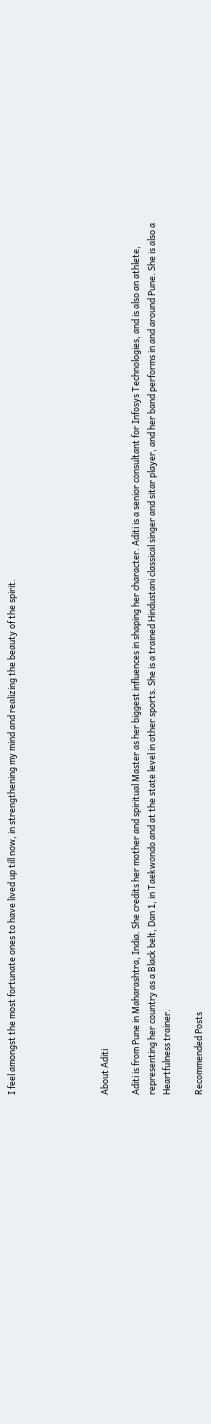I feel amongst the most fortunate ones to have lived up till now, in strengthening my mind and realizing the beauty of the spirit.





About Aditi

Aditi is from Pune in Maharashtra, India. She credits her mother and spiritual Master as her biggest influences in shaping her character. Aditi is a senior consultant for Infosys Technologies, and is also an athlete, representing her country as a Black belt, Dan 1, in Taekwondo and at the state level in other sports. She is a trained Hindustani classical singer and sitar player, and her band performs in and around Pune. She is also a Heartfulness trainer.

Recommended Posts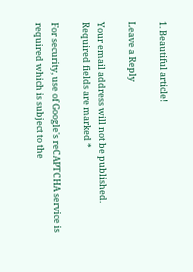1. Beautiful article!

Leave a Reply

Your email address will not be published. Required fields are marked *

For security, use of Google's reCAPTCHA service is required which is subject to the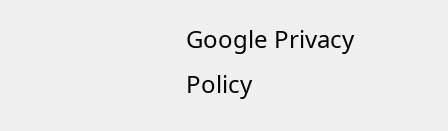Google Privacy Policy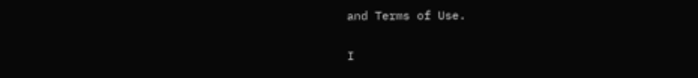and Terms of Use.

I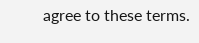agree to these terms.